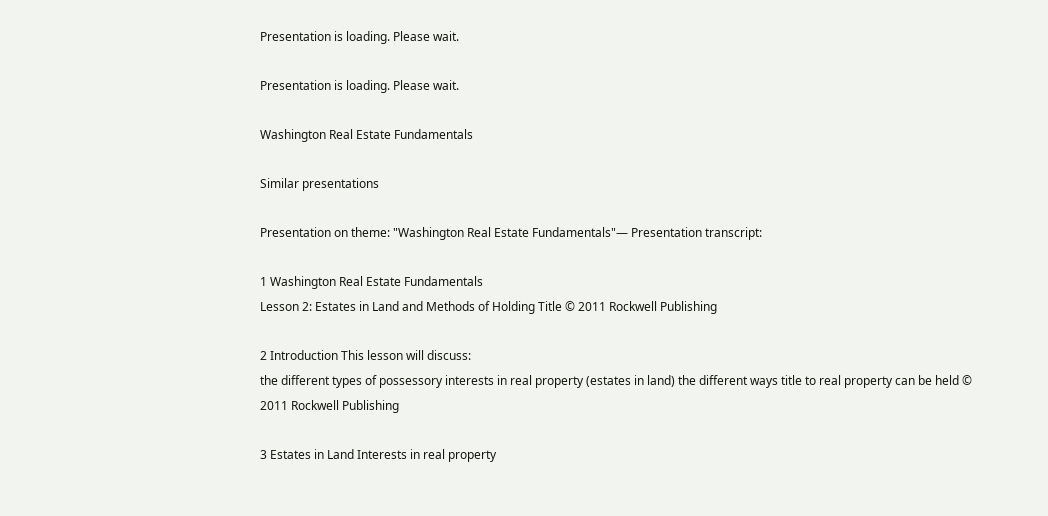Presentation is loading. Please wait.

Presentation is loading. Please wait.

Washington Real Estate Fundamentals

Similar presentations

Presentation on theme: "Washington Real Estate Fundamentals"— Presentation transcript:

1 Washington Real Estate Fundamentals
Lesson 2: Estates in Land and Methods of Holding Title © 2011 Rockwell Publishing

2 Introduction This lesson will discuss:
the different types of possessory interests in real property (estates in land) the different ways title to real property can be held © 2011 Rockwell Publishing

3 Estates in Land Interests in real property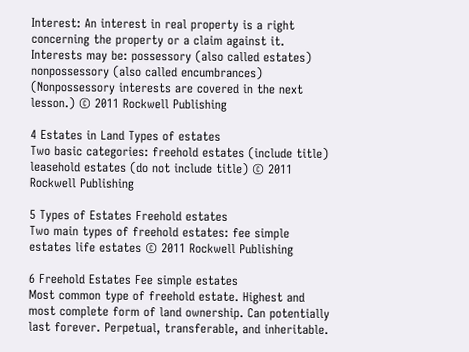Interest: An interest in real property is a right concerning the property or a claim against it. Interests may be: possessory (also called estates) nonpossessory (also called encumbrances) (Nonpossessory interests are covered in the next lesson.) © 2011 Rockwell Publishing

4 Estates in Land Types of estates
Two basic categories: freehold estates (include title) leasehold estates (do not include title) © 2011 Rockwell Publishing

5 Types of Estates Freehold estates
Two main types of freehold estates: fee simple estates life estates © 2011 Rockwell Publishing

6 Freehold Estates Fee simple estates
Most common type of freehold estate. Highest and most complete form of land ownership. Can potentially last forever. Perpetual, transferable, and inheritable.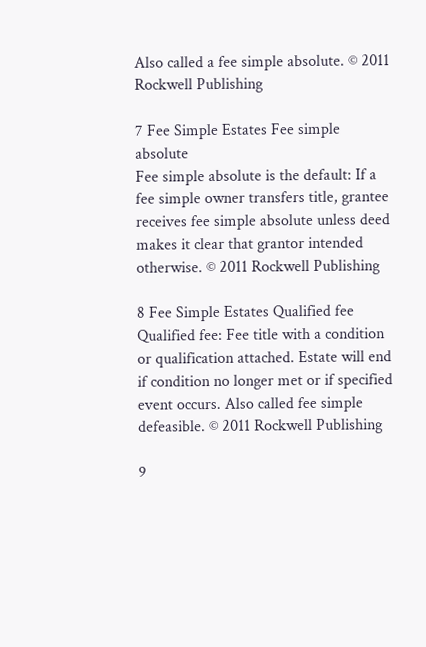Also called a fee simple absolute. © 2011 Rockwell Publishing

7 Fee Simple Estates Fee simple absolute
Fee simple absolute is the default: If a fee simple owner transfers title, grantee receives fee simple absolute unless deed makes it clear that grantor intended otherwise. © 2011 Rockwell Publishing

8 Fee Simple Estates Qualified fee
Qualified fee: Fee title with a condition or qualification attached. Estate will end if condition no longer met or if specified event occurs. Also called fee simple defeasible. © 2011 Rockwell Publishing

9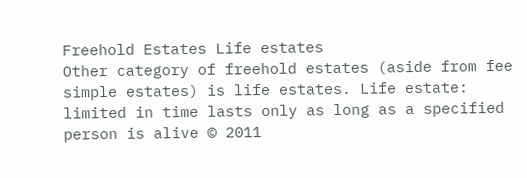Freehold Estates Life estates
Other category of freehold estates (aside from fee simple estates) is life estates. Life estate: limited in time lasts only as long as a specified person is alive © 2011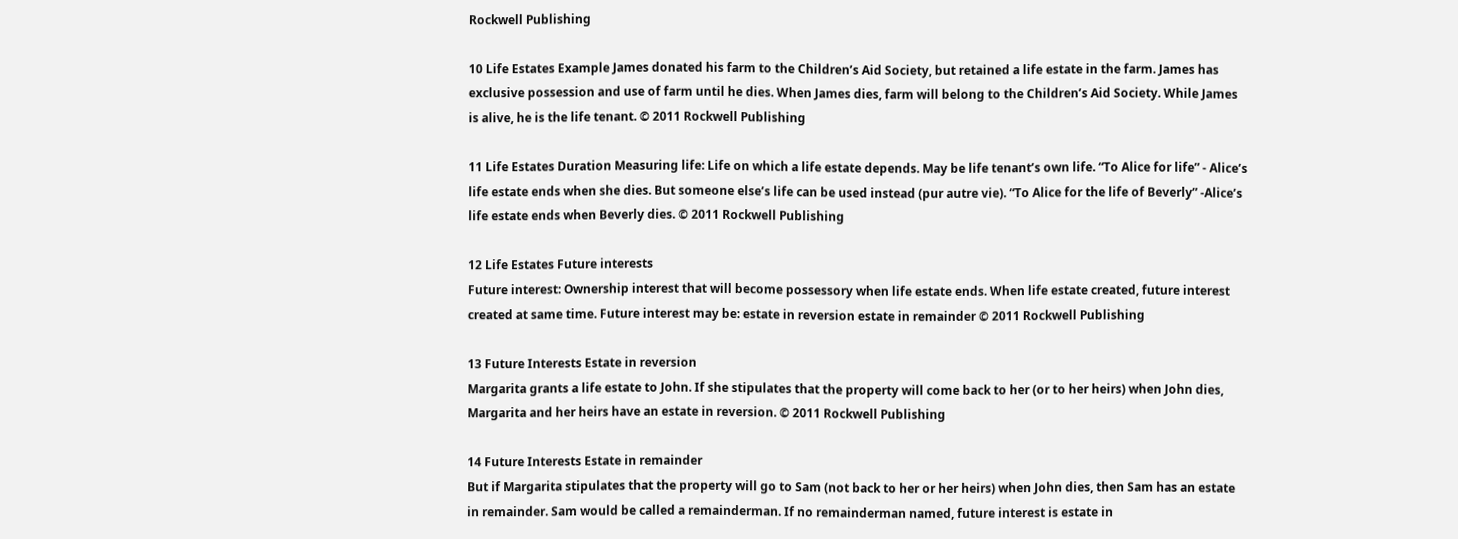Rockwell Publishing

10 Life Estates Example James donated his farm to the Children’s Aid Society, but retained a life estate in the farm. James has exclusive possession and use of farm until he dies. When James dies, farm will belong to the Children’s Aid Society. While James is alive, he is the life tenant. © 2011 Rockwell Publishing

11 Life Estates Duration Measuring life: Life on which a life estate depends. May be life tenant’s own life. “To Alice for life” - Alice’s life estate ends when she dies. But someone else’s life can be used instead (pur autre vie). “To Alice for the life of Beverly” -Alice’s life estate ends when Beverly dies. © 2011 Rockwell Publishing

12 Life Estates Future interests
Future interest: Ownership interest that will become possessory when life estate ends. When life estate created, future interest created at same time. Future interest may be: estate in reversion estate in remainder © 2011 Rockwell Publishing

13 Future Interests Estate in reversion
Margarita grants a life estate to John. If she stipulates that the property will come back to her (or to her heirs) when John dies, Margarita and her heirs have an estate in reversion. © 2011 Rockwell Publishing

14 Future Interests Estate in remainder
But if Margarita stipulates that the property will go to Sam (not back to her or her heirs) when John dies, then Sam has an estate in remainder. Sam would be called a remainderman. If no remainderman named, future interest is estate in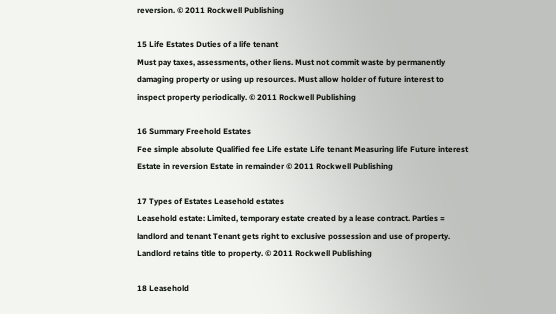reversion. © 2011 Rockwell Publishing

15 Life Estates Duties of a life tenant
Must pay taxes, assessments, other liens. Must not commit waste by permanently damaging property or using up resources. Must allow holder of future interest to inspect property periodically. © 2011 Rockwell Publishing

16 Summary Freehold Estates
Fee simple absolute Qualified fee Life estate Life tenant Measuring life Future interest Estate in reversion Estate in remainder © 2011 Rockwell Publishing

17 Types of Estates Leasehold estates
Leasehold estate: Limited, temporary estate created by a lease contract. Parties = landlord and tenant Tenant gets right to exclusive possession and use of property. Landlord retains title to property. © 2011 Rockwell Publishing

18 Leasehold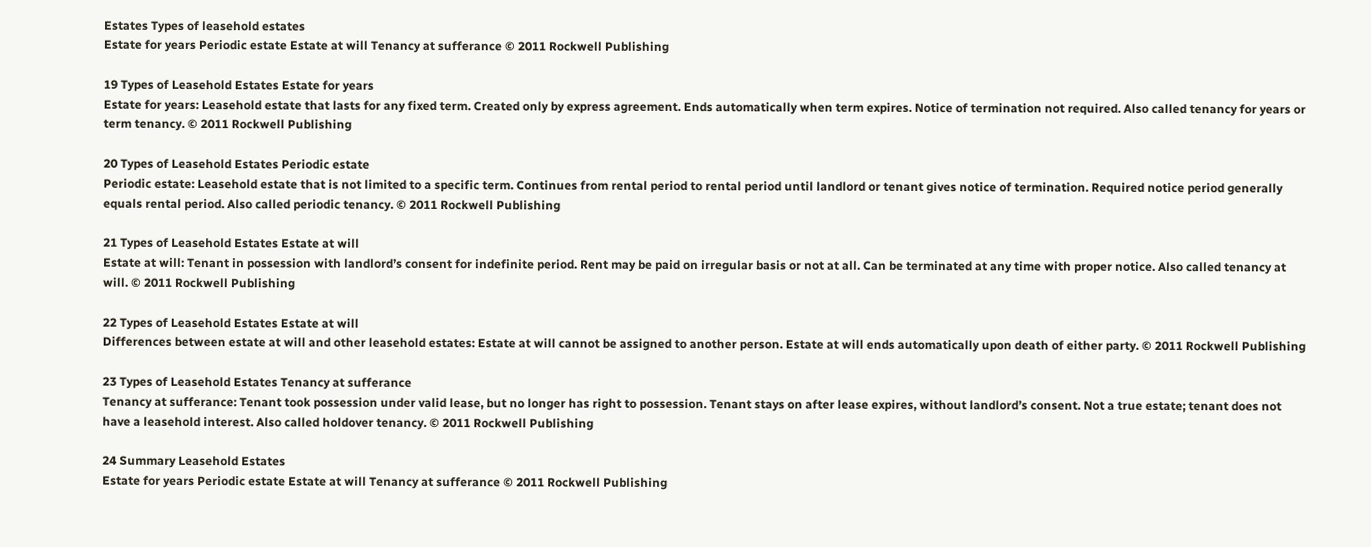Estates Types of leasehold estates
Estate for years Periodic estate Estate at will Tenancy at sufferance © 2011 Rockwell Publishing

19 Types of Leasehold Estates Estate for years
Estate for years: Leasehold estate that lasts for any fixed term. Created only by express agreement. Ends automatically when term expires. Notice of termination not required. Also called tenancy for years or term tenancy. © 2011 Rockwell Publishing

20 Types of Leasehold Estates Periodic estate
Periodic estate: Leasehold estate that is not limited to a specific term. Continues from rental period to rental period until landlord or tenant gives notice of termination. Required notice period generally equals rental period. Also called periodic tenancy. © 2011 Rockwell Publishing

21 Types of Leasehold Estates Estate at will
Estate at will: Tenant in possession with landlord’s consent for indefinite period. Rent may be paid on irregular basis or not at all. Can be terminated at any time with proper notice. Also called tenancy at will. © 2011 Rockwell Publishing

22 Types of Leasehold Estates Estate at will
Differences between estate at will and other leasehold estates: Estate at will cannot be assigned to another person. Estate at will ends automatically upon death of either party. © 2011 Rockwell Publishing

23 Types of Leasehold Estates Tenancy at sufferance
Tenancy at sufferance: Tenant took possession under valid lease, but no longer has right to possession. Tenant stays on after lease expires, without landlord’s consent. Not a true estate; tenant does not have a leasehold interest. Also called holdover tenancy. © 2011 Rockwell Publishing

24 Summary Leasehold Estates
Estate for years Periodic estate Estate at will Tenancy at sufferance © 2011 Rockwell Publishing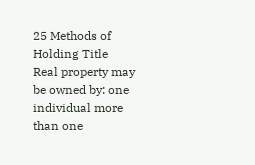25 Methods of Holding Title
Real property may be owned by: one individual more than one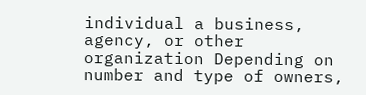individual a business, agency, or other organization Depending on number and type of owners,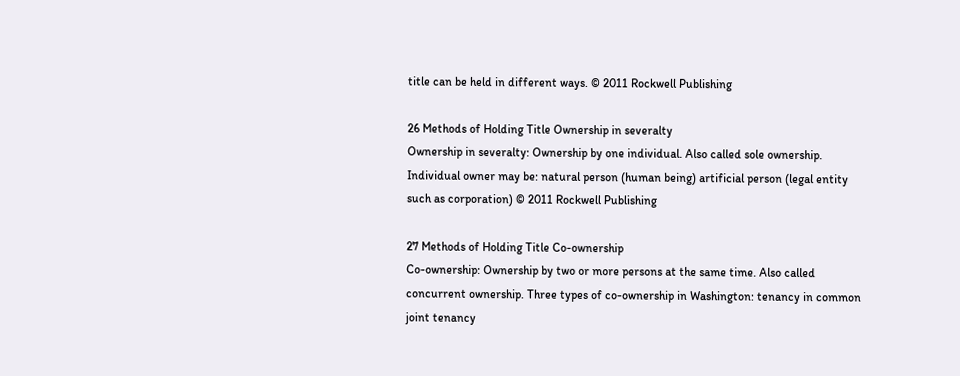title can be held in different ways. © 2011 Rockwell Publishing

26 Methods of Holding Title Ownership in severalty
Ownership in severalty: Ownership by one individual. Also called sole ownership. Individual owner may be: natural person (human being) artificial person (legal entity such as corporation) © 2011 Rockwell Publishing

27 Methods of Holding Title Co-ownership
Co-ownership: Ownership by two or more persons at the same time. Also called concurrent ownership. Three types of co-ownership in Washington: tenancy in common joint tenancy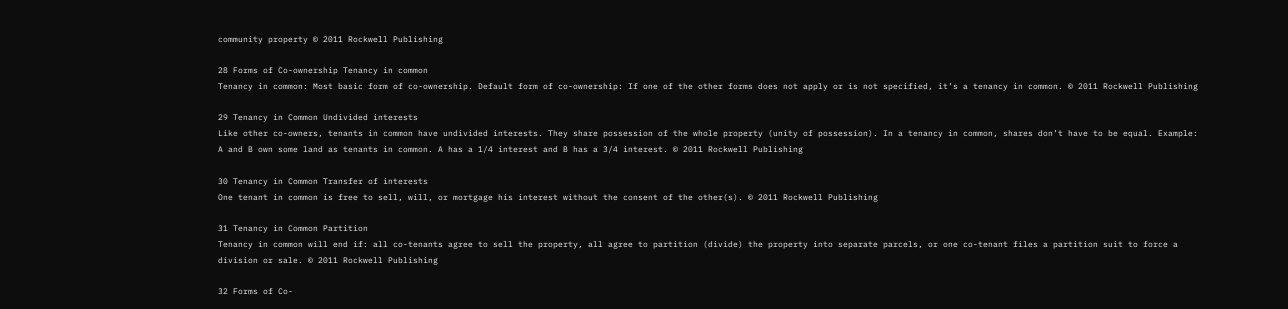community property © 2011 Rockwell Publishing

28 Forms of Co-ownership Tenancy in common
Tenancy in common: Most basic form of co-ownership. Default form of co-ownership: If one of the other forms does not apply or is not specified, it’s a tenancy in common. © 2011 Rockwell Publishing

29 Tenancy in Common Undivided interests
Like other co-owners, tenants in common have undivided interests. They share possession of the whole property (unity of possession). In a tenancy in common, shares don’t have to be equal. Example: A and B own some land as tenants in common. A has a 1/4 interest and B has a 3/4 interest. © 2011 Rockwell Publishing

30 Tenancy in Common Transfer of interests
One tenant in common is free to sell, will, or mortgage his interest without the consent of the other(s). © 2011 Rockwell Publishing

31 Tenancy in Common Partition
Tenancy in common will end if: all co-tenants agree to sell the property, all agree to partition (divide) the property into separate parcels, or one co-tenant files a partition suit to force a division or sale. © 2011 Rockwell Publishing

32 Forms of Co-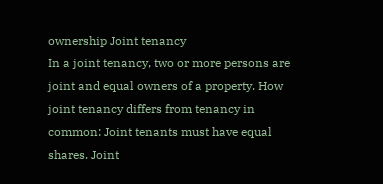ownership Joint tenancy
In a joint tenancy, two or more persons are joint and equal owners of a property. How joint tenancy differs from tenancy in common: Joint tenants must have equal shares. Joint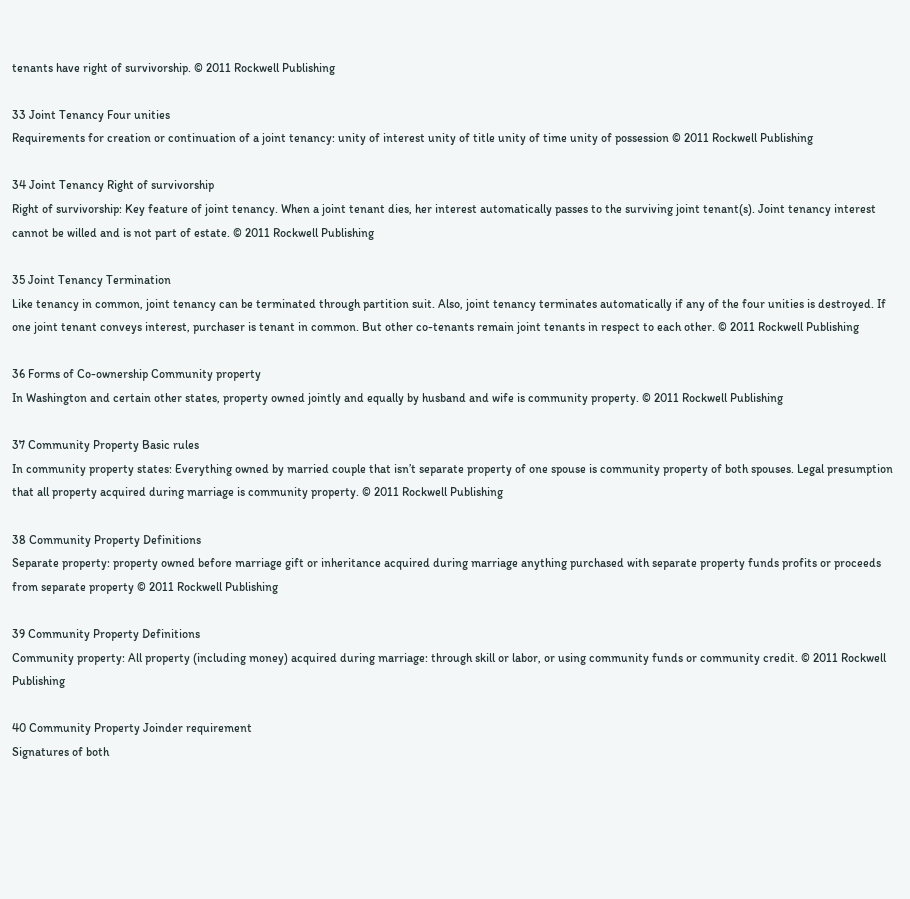tenants have right of survivorship. © 2011 Rockwell Publishing

33 Joint Tenancy Four unities
Requirements for creation or continuation of a joint tenancy: unity of interest unity of title unity of time unity of possession © 2011 Rockwell Publishing

34 Joint Tenancy Right of survivorship
Right of survivorship: Key feature of joint tenancy. When a joint tenant dies, her interest automatically passes to the surviving joint tenant(s). Joint tenancy interest cannot be willed and is not part of estate. © 2011 Rockwell Publishing

35 Joint Tenancy Termination
Like tenancy in common, joint tenancy can be terminated through partition suit. Also, joint tenancy terminates automatically if any of the four unities is destroyed. If one joint tenant conveys interest, purchaser is tenant in common. But other co-tenants remain joint tenants in respect to each other. © 2011 Rockwell Publishing

36 Forms of Co-ownership Community property
In Washington and certain other states, property owned jointly and equally by husband and wife is community property. © 2011 Rockwell Publishing

37 Community Property Basic rules
In community property states: Everything owned by married couple that isn’t separate property of one spouse is community property of both spouses. Legal presumption that all property acquired during marriage is community property. © 2011 Rockwell Publishing

38 Community Property Definitions
Separate property: property owned before marriage gift or inheritance acquired during marriage anything purchased with separate property funds profits or proceeds from separate property © 2011 Rockwell Publishing

39 Community Property Definitions
Community property: All property (including money) acquired during marriage: through skill or labor, or using community funds or community credit. © 2011 Rockwell Publishing

40 Community Property Joinder requirement
Signatures of both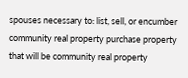spouses necessary to: list, sell, or encumber community real property purchase property that will be community real property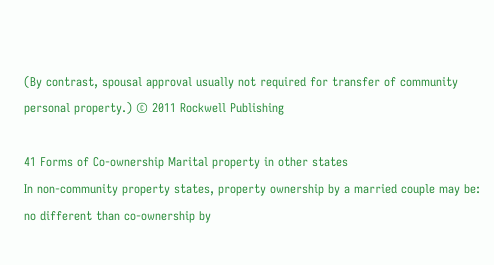(By contrast, spousal approval usually not required for transfer of community personal property.) © 2011 Rockwell Publishing

41 Forms of Co-ownership Marital property in other states
In non-community property states, property ownership by a married couple may be: no different than co-ownership by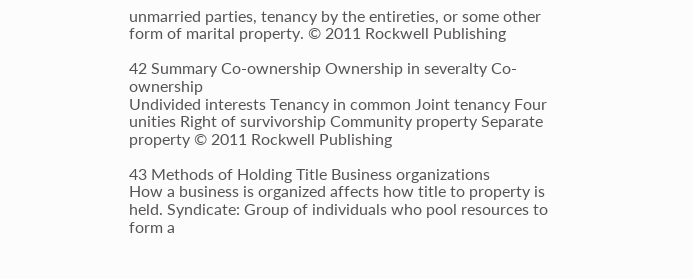unmarried parties, tenancy by the entireties, or some other form of marital property. © 2011 Rockwell Publishing

42 Summary Co-ownership Ownership in severalty Co-ownership
Undivided interests Tenancy in common Joint tenancy Four unities Right of survivorship Community property Separate property © 2011 Rockwell Publishing

43 Methods of Holding Title Business organizations
How a business is organized affects how title to property is held. Syndicate: Group of individuals who pool resources to form a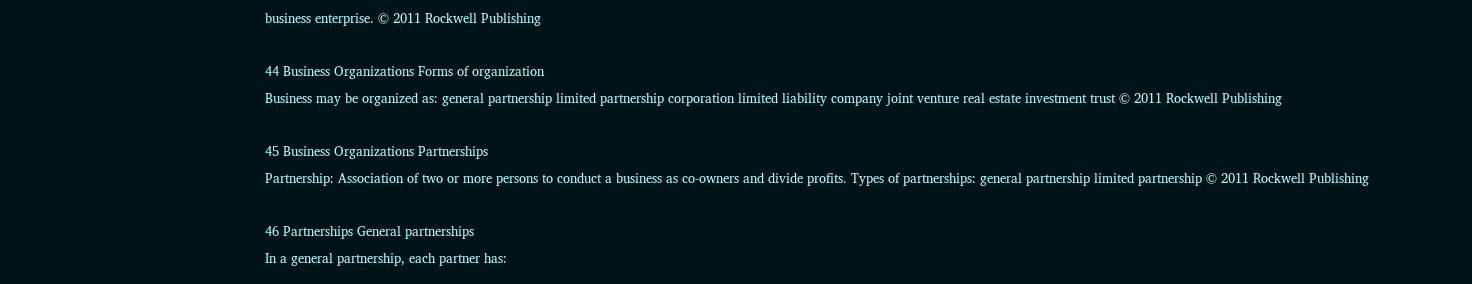business enterprise. © 2011 Rockwell Publishing

44 Business Organizations Forms of organization
Business may be organized as: general partnership limited partnership corporation limited liability company joint venture real estate investment trust © 2011 Rockwell Publishing

45 Business Organizations Partnerships
Partnership: Association of two or more persons to conduct a business as co-owners and divide profits. Types of partnerships: general partnership limited partnership © 2011 Rockwell Publishing

46 Partnerships General partnerships
In a general partnership, each partner has: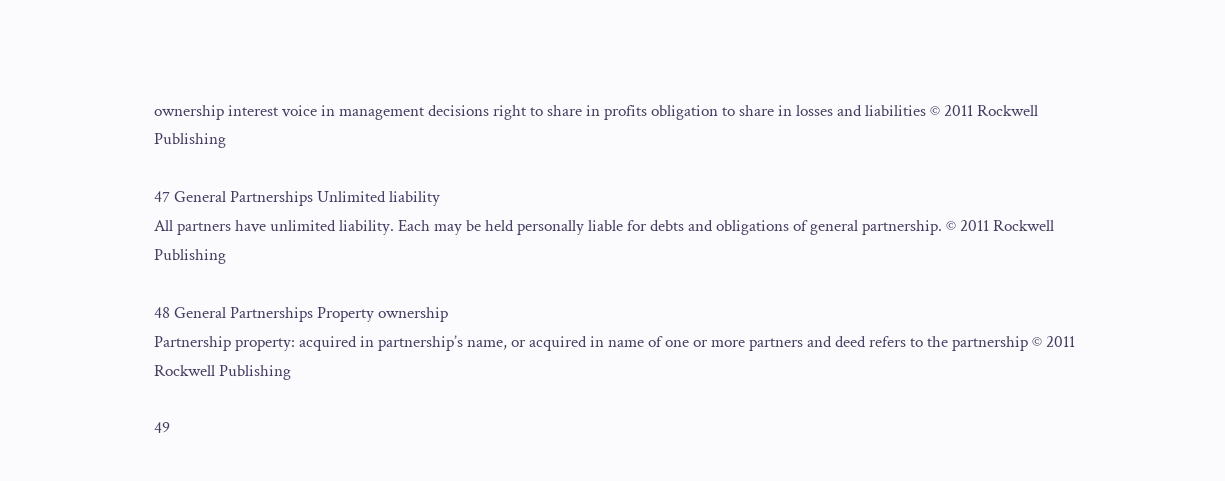ownership interest voice in management decisions right to share in profits obligation to share in losses and liabilities © 2011 Rockwell Publishing

47 General Partnerships Unlimited liability
All partners have unlimited liability. Each may be held personally liable for debts and obligations of general partnership. © 2011 Rockwell Publishing

48 General Partnerships Property ownership
Partnership property: acquired in partnership’s name, or acquired in name of one or more partners and deed refers to the partnership © 2011 Rockwell Publishing

49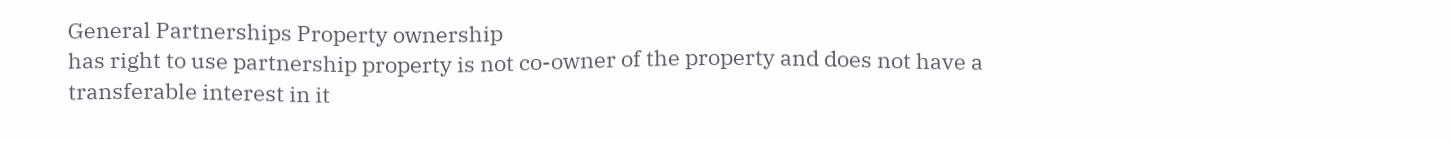General Partnerships Property ownership
has right to use partnership property is not co-owner of the property and does not have a transferable interest in it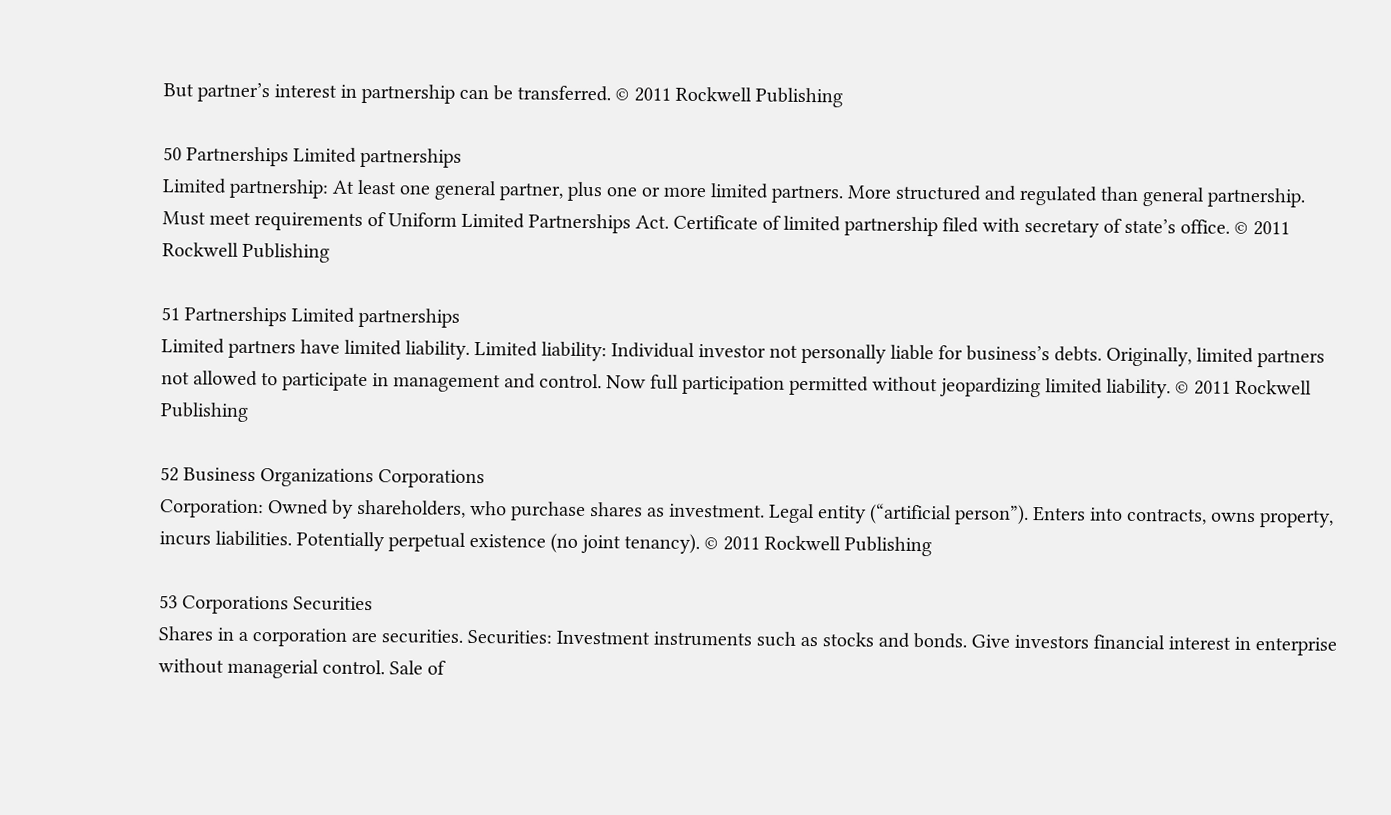But partner’s interest in partnership can be transferred. © 2011 Rockwell Publishing

50 Partnerships Limited partnerships
Limited partnership: At least one general partner, plus one or more limited partners. More structured and regulated than general partnership. Must meet requirements of Uniform Limited Partnerships Act. Certificate of limited partnership filed with secretary of state’s office. © 2011 Rockwell Publishing

51 Partnerships Limited partnerships
Limited partners have limited liability. Limited liability: Individual investor not personally liable for business’s debts. Originally, limited partners not allowed to participate in management and control. Now full participation permitted without jeopardizing limited liability. © 2011 Rockwell Publishing

52 Business Organizations Corporations
Corporation: Owned by shareholders, who purchase shares as investment. Legal entity (“artificial person”). Enters into contracts, owns property, incurs liabilities. Potentially perpetual existence (no joint tenancy). © 2011 Rockwell Publishing

53 Corporations Securities
Shares in a corporation are securities. Securities: Investment instruments such as stocks and bonds. Give investors financial interest in enterprise without managerial control. Sale of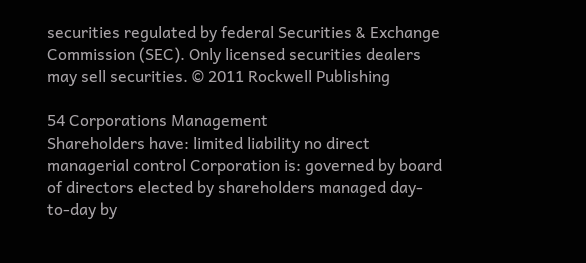securities regulated by federal Securities & Exchange Commission (SEC). Only licensed securities dealers may sell securities. © 2011 Rockwell Publishing

54 Corporations Management
Shareholders have: limited liability no direct managerial control Corporation is: governed by board of directors elected by shareholders managed day-to-day by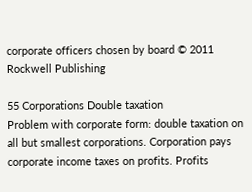corporate officers chosen by board © 2011 Rockwell Publishing

55 Corporations Double taxation
Problem with corporate form: double taxation on all but smallest corporations. Corporation pays corporate income taxes on profits. Profits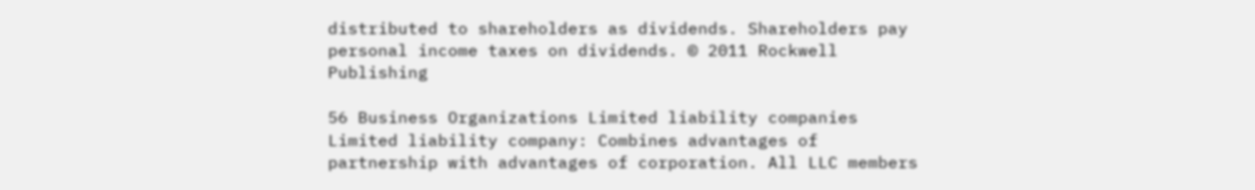distributed to shareholders as dividends. Shareholders pay personal income taxes on dividends. © 2011 Rockwell Publishing

56 Business Organizations Limited liability companies
Limited liability company: Combines advantages of partnership with advantages of corporation. All LLC members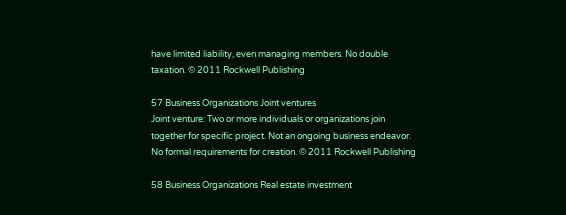have limited liability, even managing members. No double taxation. © 2011 Rockwell Publishing

57 Business Organizations Joint ventures
Joint venture: Two or more individuals or organizations join together for specific project. Not an ongoing business endeavor. No formal requirements for creation. © 2011 Rockwell Publishing

58 Business Organizations Real estate investment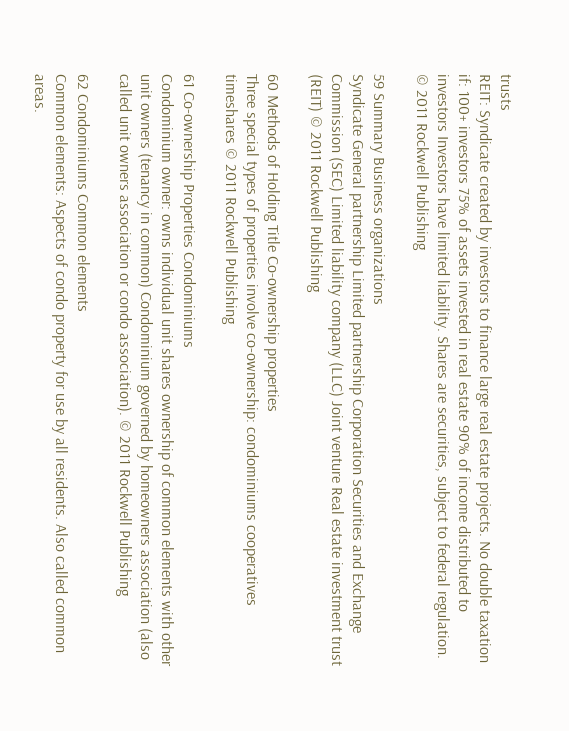trusts
REIT: Syndicate created by investors to finance large real estate projects. No double taxation if: 100+ investors 75% of assets invested in real estate 90% of income distributed to investors Investors have limited liability. Shares are securities, subject to federal regulation. © 2011 Rockwell Publishing

59 Summary Business organizations
Syndicate General partnership Limited partnership Corporation Securities and Exchange Commission (SEC) Limited liability company (LLC) Joint venture Real estate investment trust (REIT) © 2011 Rockwell Publishing

60 Methods of Holding Title Co-ownership properties
Three special types of properties involve co-ownership: condominiums cooperatives timeshares © 2011 Rockwell Publishing

61 Co-ownership Properties Condominiums
Condominium owner: owns individual unit shares ownership of common elements with other unit owners (tenancy in common) Condominium governed by homeowners association (also called unit owners association or condo association). © 2011 Rockwell Publishing

62 Condominiums Common elements
Common elements: Aspects of condo property for use by all residents. Also called common areas.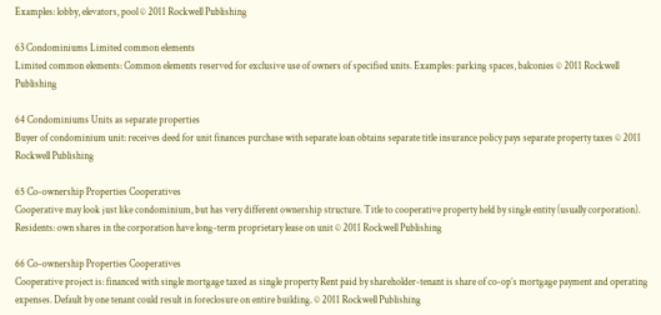Examples: lobby, elevators, pool © 2011 Rockwell Publishing

63 Condominiums Limited common elements
Limited common elements: Common elements reserved for exclusive use of owners of specified units. Examples: parking spaces, balconies © 2011 Rockwell Publishing

64 Condominiums Units as separate properties
Buyer of condominium unit: receives deed for unit finances purchase with separate loan obtains separate title insurance policy pays separate property taxes © 2011 Rockwell Publishing

65 Co-ownership Properties Cooperatives
Cooperative may look just like condominium, but has very different ownership structure. Title to cooperative property held by single entity (usually corporation). Residents: own shares in the corporation have long-term proprietary lease on unit © 2011 Rockwell Publishing

66 Co-ownership Properties Cooperatives
Cooperative project is: financed with single mortgage taxed as single property Rent paid by shareholder-tenant is share of co-op’s mortgage payment and operating expenses. Default by one tenant could result in foreclosure on entire building. © 2011 Rockwell Publishing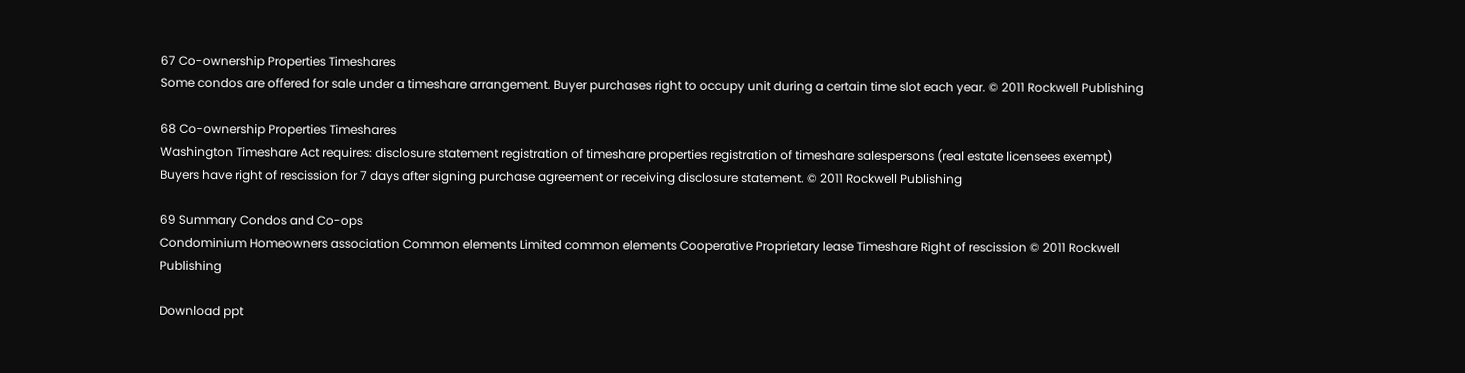67 Co-ownership Properties Timeshares
Some condos are offered for sale under a timeshare arrangement. Buyer purchases right to occupy unit during a certain time slot each year. © 2011 Rockwell Publishing

68 Co-ownership Properties Timeshares
Washington Timeshare Act requires: disclosure statement registration of timeshare properties registration of timeshare salespersons (real estate licensees exempt) Buyers have right of rescission for 7 days after signing purchase agreement or receiving disclosure statement. © 2011 Rockwell Publishing

69 Summary Condos and Co-ops
Condominium Homeowners association Common elements Limited common elements Cooperative Proprietary lease Timeshare Right of rescission © 2011 Rockwell Publishing

Download ppt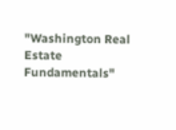"Washington Real Estate Fundamentals"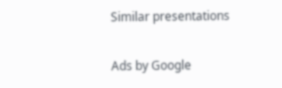Similar presentations

Ads by Google